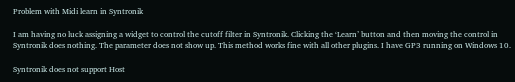Problem with Midi learn in Syntronik

I am having no luck assigning a widget to control the cutoff filter in Syntronik. Clicking the ‘Learn’ button and then moving the control in Syntronik does nothing. The parameter does not show up. This method works fine with all other plugins. I have GP3 running on Windows 10.

Syntronik does not support Host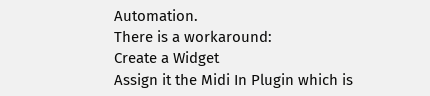Automation.
There is a workaround:
Create a Widget
Assign it the Midi In Plugin which is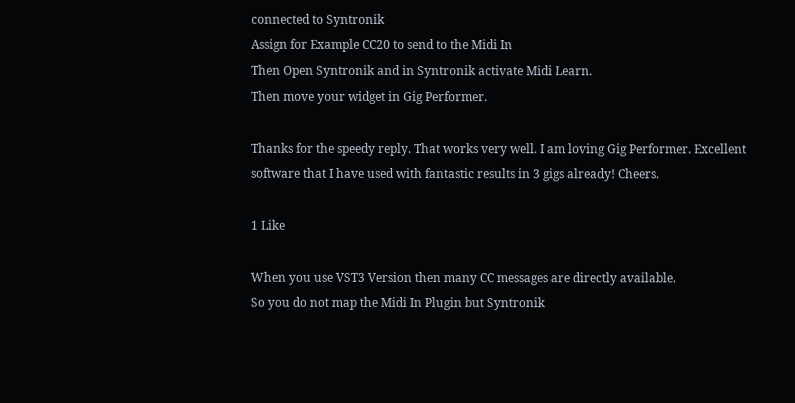connected to Syntronik
Assign for Example CC20 to send to the Midi In
Then Open Syntronik and in Syntronik activate Midi Learn.
Then move your widget in Gig Performer.

Thanks for the speedy reply. That works very well. I am loving Gig Performer. Excellent software that I have used with fantastic results in 3 gigs already! Cheers.

1 Like

When you use VST3 Version then many CC messages are directly available.
So you do not map the Midi In Plugin but Syntronik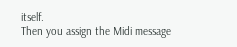itself.
Then you assign the Midi message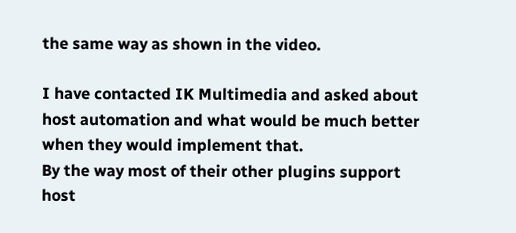the same way as shown in the video.

I have contacted IK Multimedia and asked about host automation and what would be much better when they would implement that.
By the way most of their other plugins support host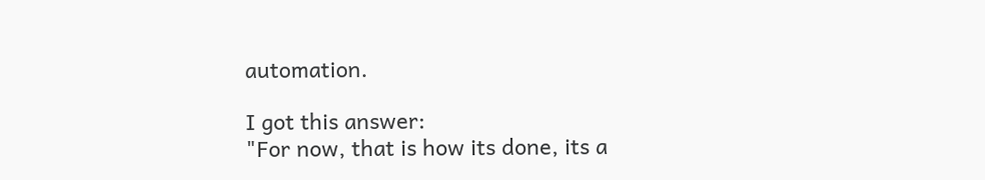automation.

I got this answer:
"For now, that is how its done, its a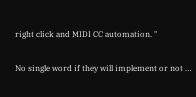right click and MIDI CC automation. "

No single word if they will implement or not …